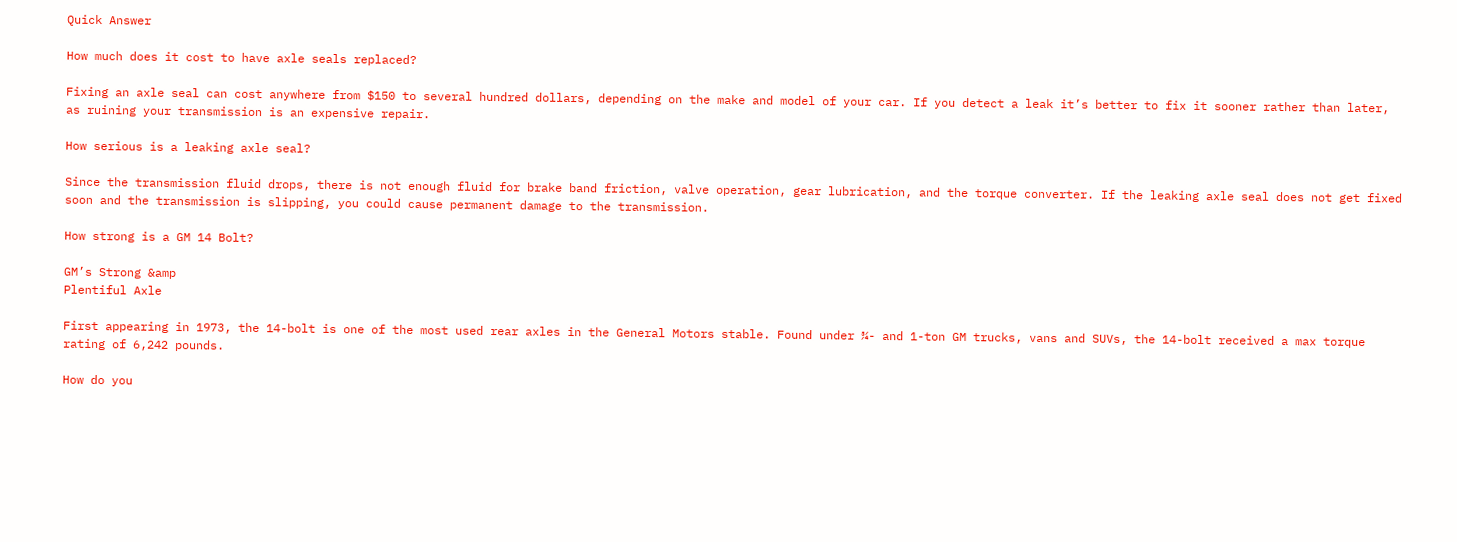Quick Answer

How much does it cost to have axle seals replaced?

Fixing an axle seal can cost anywhere from $150 to several hundred dollars, depending on the make and model of your car. If you detect a leak it’s better to fix it sooner rather than later, as ruining your transmission is an expensive repair.

How serious is a leaking axle seal?

Since the transmission fluid drops, there is not enough fluid for brake band friction, valve operation, gear lubrication, and the torque converter. If the leaking axle seal does not get fixed soon and the transmission is slipping, you could cause permanent damage to the transmission.

How strong is a GM 14 Bolt?

GM’s Strong &amp
Plentiful Axle

First appearing in 1973, the 14-bolt is one of the most used rear axles in the General Motors stable. Found under ¾- and 1-ton GM trucks, vans and SUVs, the 14-bolt received a max torque rating of 6,242 pounds.

How do you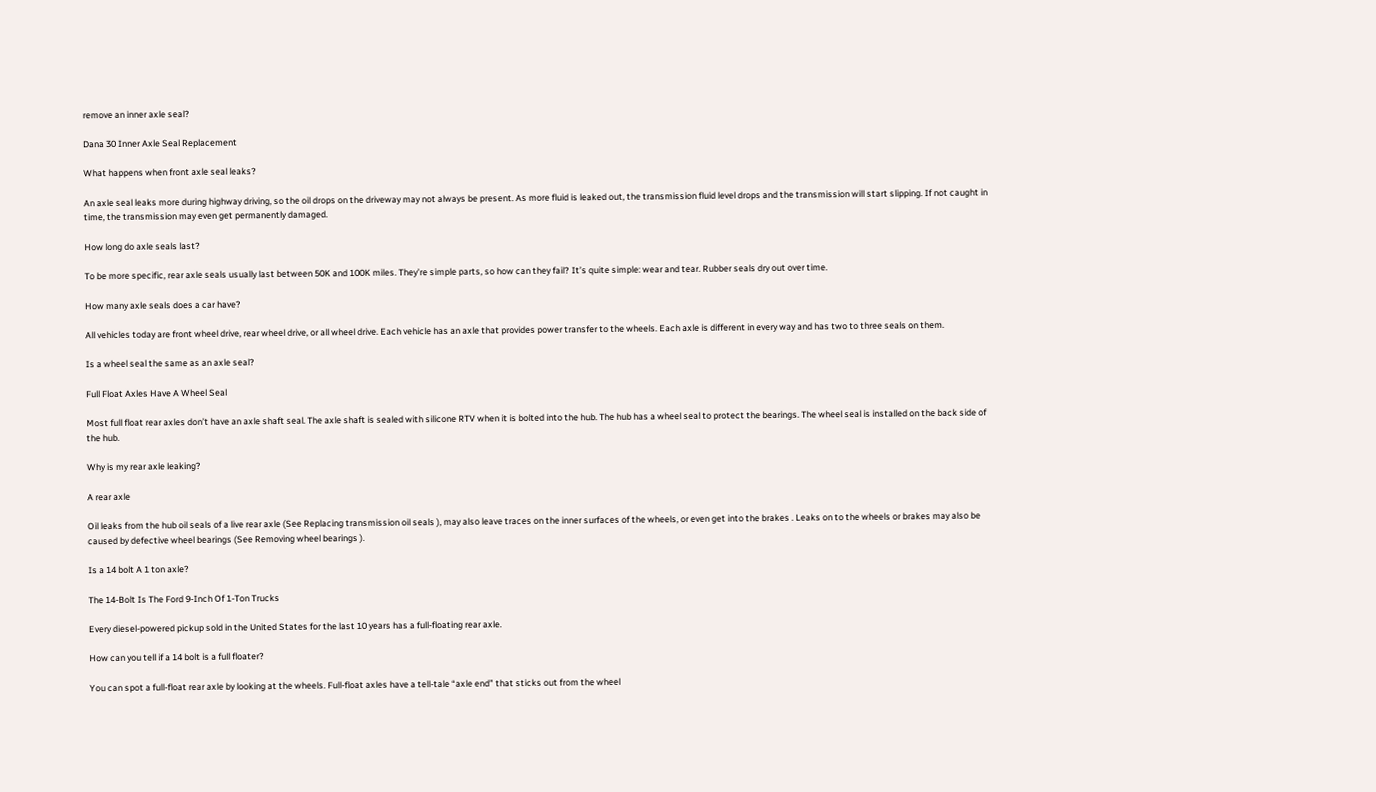remove an inner axle seal?

Dana 30 Inner Axle Seal Replacement

What happens when front axle seal leaks?

An axle seal leaks more during highway driving, so the oil drops on the driveway may not always be present. As more fluid is leaked out, the transmission fluid level drops and the transmission will start slipping. If not caught in time, the transmission may even get permanently damaged.

How long do axle seals last?

To be more specific, rear axle seals usually last between 50K and 100K miles. They’re simple parts, so how can they fail? It’s quite simple: wear and tear. Rubber seals dry out over time.

How many axle seals does a car have?

All vehicles today are front wheel drive, rear wheel drive, or all wheel drive. Each vehicle has an axle that provides power transfer to the wheels. Each axle is different in every way and has two to three seals on them.

Is a wheel seal the same as an axle seal?

Full Float Axles Have A Wheel Seal

Most full float rear axles don’t have an axle shaft seal. The axle shaft is sealed with silicone RTV when it is bolted into the hub. The hub has a wheel seal to protect the bearings. The wheel seal is installed on the back side of the hub.

Why is my rear axle leaking?

A rear axle

Oil leaks from the hub oil seals of a live rear axle (See Replacing transmission oil seals ), may also leave traces on the inner surfaces of the wheels, or even get into the brakes . Leaks on to the wheels or brakes may also be caused by defective wheel bearings (See Removing wheel bearings ).

Is a 14 bolt A 1 ton axle?

The 14-Bolt Is The Ford 9-Inch Of 1-Ton Trucks

Every diesel-powered pickup sold in the United States for the last 10 years has a full-floating rear axle.

How can you tell if a 14 bolt is a full floater?

You can spot a full-float rear axle by looking at the wheels. Full-float axles have a tell-tale “axle end” that sticks out from the wheel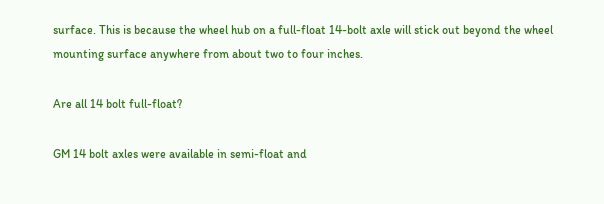surface. This is because the wheel hub on a full-float 14-bolt axle will stick out beyond the wheel mounting surface anywhere from about two to four inches.

Are all 14 bolt full-float?

GM 14 bolt axles were available in semi-float and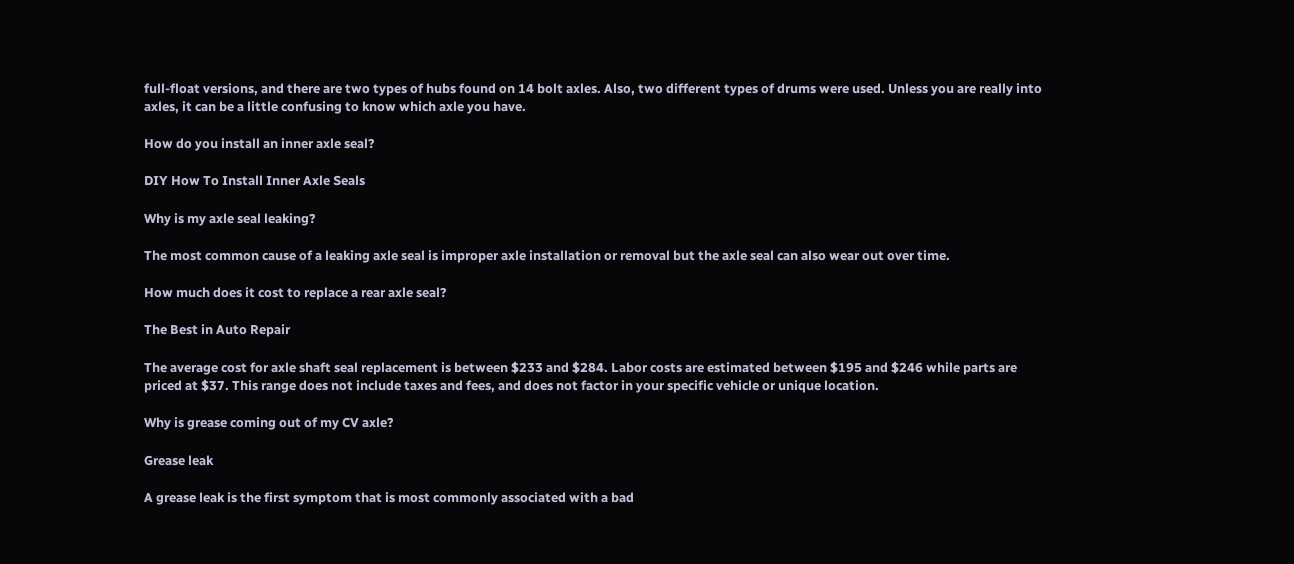full-float versions, and there are two types of hubs found on 14 bolt axles. Also, two different types of drums were used. Unless you are really into axles, it can be a little confusing to know which axle you have.

How do you install an inner axle seal?

DIY How To Install Inner Axle Seals

Why is my axle seal leaking?

The most common cause of a leaking axle seal is improper axle installation or removal but the axle seal can also wear out over time.

How much does it cost to replace a rear axle seal?

The Best in Auto Repair

The average cost for axle shaft seal replacement is between $233 and $284. Labor costs are estimated between $195 and $246 while parts are priced at $37. This range does not include taxes and fees, and does not factor in your specific vehicle or unique location.

Why is grease coming out of my CV axle?

Grease leak

A grease leak is the first symptom that is most commonly associated with a bad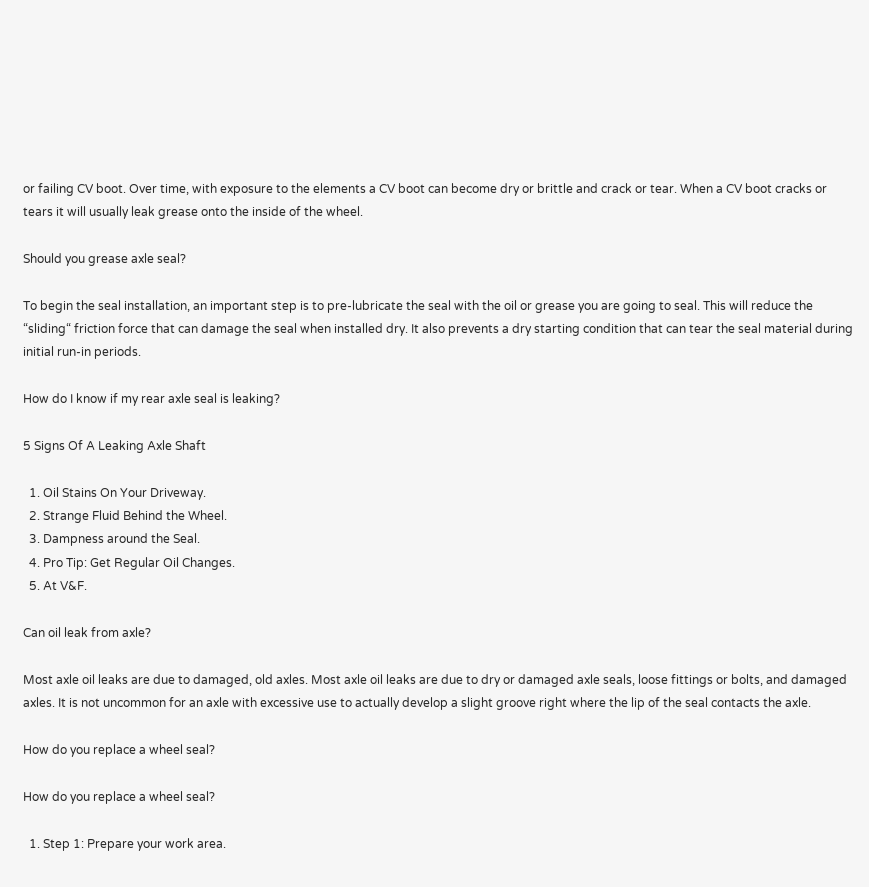or failing CV boot. Over time, with exposure to the elements a CV boot can become dry or brittle and crack or tear. When a CV boot cracks or tears it will usually leak grease onto the inside of the wheel.

Should you grease axle seal?

To begin the seal installation, an important step is to pre-lubricate the seal with the oil or grease you are going to seal. This will reduce the “sliding“ friction force that can damage the seal when installed dry. It also prevents a dry starting condition that can tear the seal material during initial run-in periods.

How do I know if my rear axle seal is leaking?

5 Signs Of A Leaking Axle Shaft

  1. Oil Stains On Your Driveway.
  2. Strange Fluid Behind the Wheel.
  3. Dampness around the Seal.
  4. Pro Tip: Get Regular Oil Changes.
  5. At V&F.

Can oil leak from axle?

Most axle oil leaks are due to damaged, old axles. Most axle oil leaks are due to dry or damaged axle seals, loose fittings or bolts, and damaged axles. It is not uncommon for an axle with excessive use to actually develop a slight groove right where the lip of the seal contacts the axle.

How do you replace a wheel seal?

How do you replace a wheel seal?

  1. Step 1: Prepare your work area.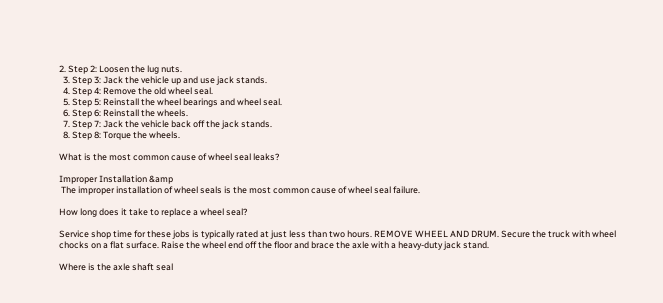2. Step 2: Loosen the lug nuts.
  3. Step 3: Jack the vehicle up and use jack stands.
  4. Step 4: Remove the old wheel seal.
  5. Step 5: Reinstall the wheel bearings and wheel seal.
  6. Step 6: Reinstall the wheels.
  7. Step 7: Jack the vehicle back off the jack stands.
  8. Step 8: Torque the wheels.

What is the most common cause of wheel seal leaks?

Improper Installation &amp
 The improper installation of wheel seals is the most common cause of wheel seal failure.

How long does it take to replace a wheel seal?

Service shop time for these jobs is typically rated at just less than two hours. REMOVE WHEEL AND DRUM. Secure the truck with wheel chocks on a flat surface. Raise the wheel end off the floor and brace the axle with a heavy-duty jack stand.

Where is the axle shaft seal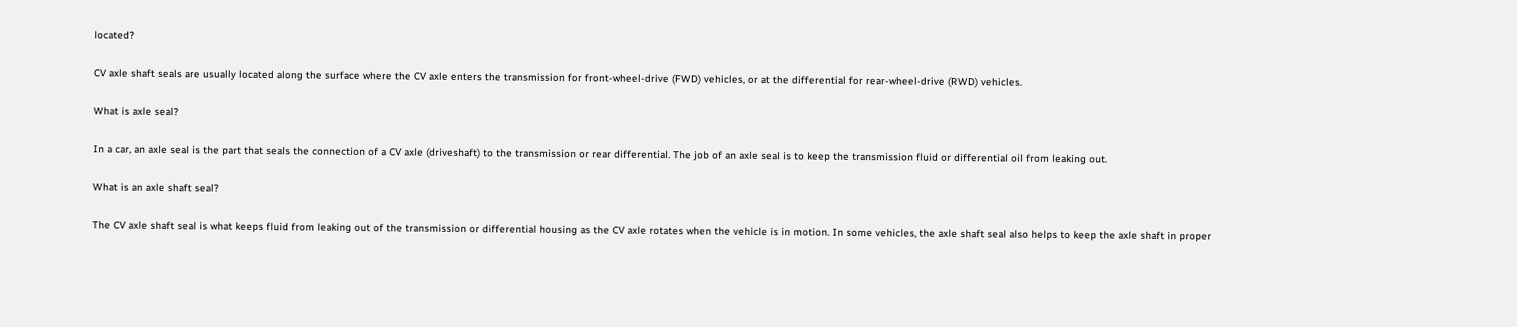located?

CV axle shaft seals are usually located along the surface where the CV axle enters the transmission for front-wheel-drive (FWD) vehicles, or at the differential for rear-wheel-drive (RWD) vehicles.

What is axle seal?

In a car, an axle seal is the part that seals the connection of a CV axle (driveshaft) to the transmission or rear differential. The job of an axle seal is to keep the transmission fluid or differential oil from leaking out.

What is an axle shaft seal?

The CV axle shaft seal is what keeps fluid from leaking out of the transmission or differential housing as the CV axle rotates when the vehicle is in motion. In some vehicles, the axle shaft seal also helps to keep the axle shaft in proper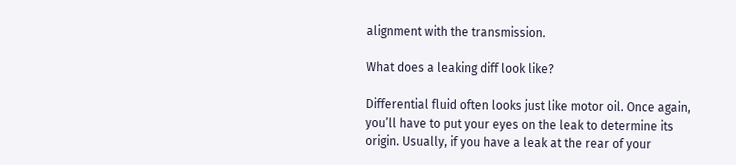alignment with the transmission.

What does a leaking diff look like?

Differential fluid often looks just like motor oil. Once again, you’ll have to put your eyes on the leak to determine its origin. Usually, if you have a leak at the rear of your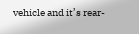vehicle and it’s rear-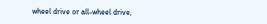wheel drive or all-wheel drive,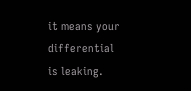it means your differential is leaking.